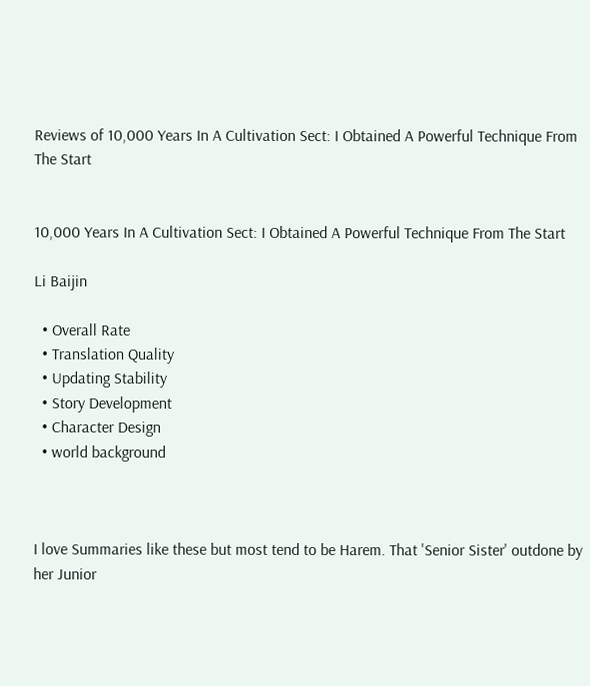Reviews of 10,000 Years In A Cultivation Sect: I Obtained A Powerful Technique From The Start


10,000 Years In A Cultivation Sect: I Obtained A Powerful Technique From The Start

Li Baijin

  • Overall Rate
  • Translation Quality
  • Updating Stability
  • Story Development
  • Character Design
  • world background



I love Summaries like these but most tend to be Harem. That 'Senior Sister' outdone by her Junior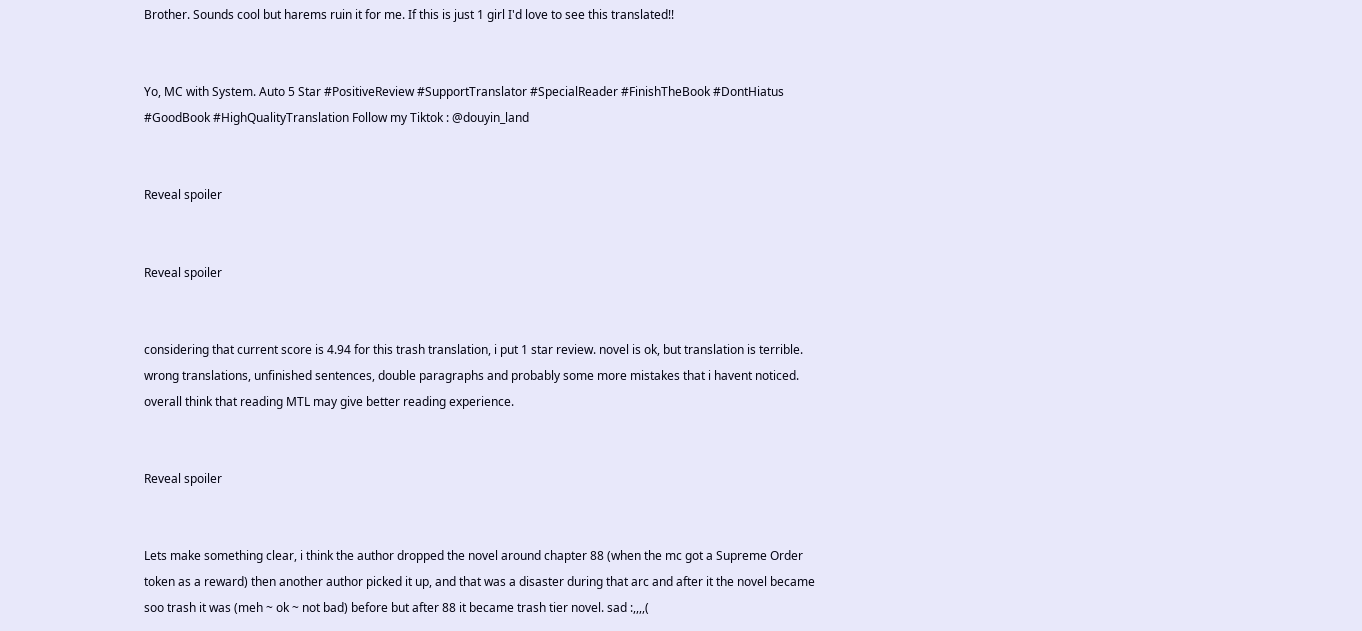Brother. Sounds cool but harems ruin it for me. If this is just 1 girl I'd love to see this translated!!


Yo, MC with System. Auto 5 Star #PositiveReview #SupportTranslator #SpecialReader #FinishTheBook #DontHiatus #GoodBook #HighQualityTranslation Follow my Tiktok : @douyin_land


Reveal spoiler


Reveal spoiler


considering that current score is 4.94 for this trash translation, i put 1 star review. novel is ok, but translation is terrible. wrong translations, unfinished sentences, double paragraphs and probably some more mistakes that i havent noticed. overall think that reading MTL may give better reading experience.


Reveal spoiler


Lets make something clear, i think the author dropped the novel around chapter 88 (when the mc got a Supreme Order token as a reward) then another author picked it up, and that was a disaster during that arc and after it the novel became soo trash it was (meh ~ ok ~ not bad) before but after 88 it became trash tier novel. sad :,,,,(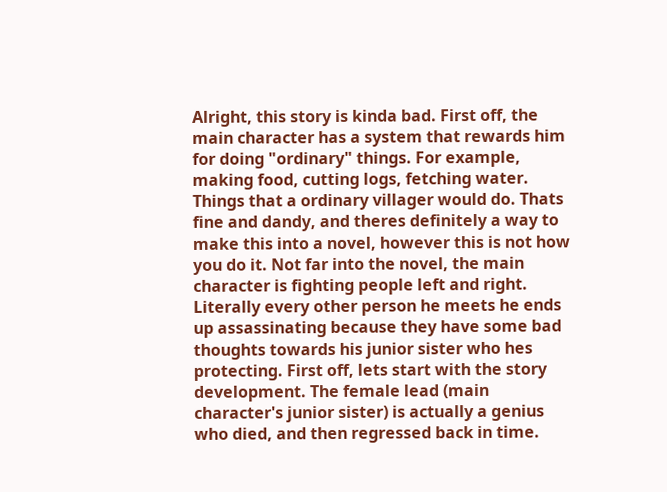Alright, this story is kinda bad. First off, the main character has a system that rewards him for doing "ordinary" things. For example, making food, cutting logs, fetching water. Things that a ordinary villager would do. Thats fine and dandy, and theres definitely a way to make this into a novel, however this is not how you do it. Not far into the novel, the main character is fighting people left and right. Literally every other person he meets he ends up assassinating because they have some bad thoughts towards his junior sister who hes protecting. First off, lets start with the story development. The female lead (main character's junior sister) is actually a genius who died, and then regressed back in time.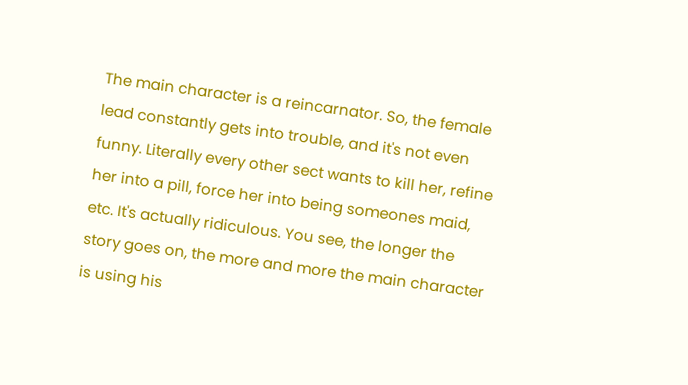The main character is a reincarnator. So, the female lead constantly gets into trouble, and it's not even funny. Literally every other sect wants to kill her, refine her into a pill, force her into being someones maid, etc. It's actually ridiculous. You see, the longer the story goes on, the more and more the main character is using his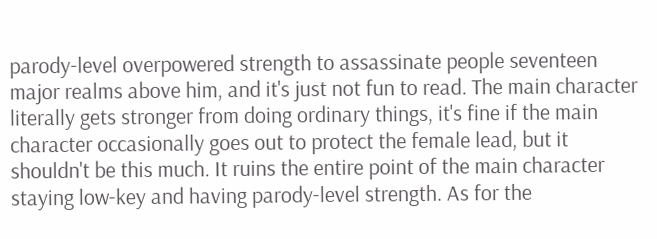parody-level overpowered strength to assassinate people seventeen major realms above him, and it's just not fun to read. The main character literally gets stronger from doing ordinary things, it's fine if the main character occasionally goes out to protect the female lead, but it shouldn't be this much. It ruins the entire point of the main character staying low-key and having parody-level strength. As for the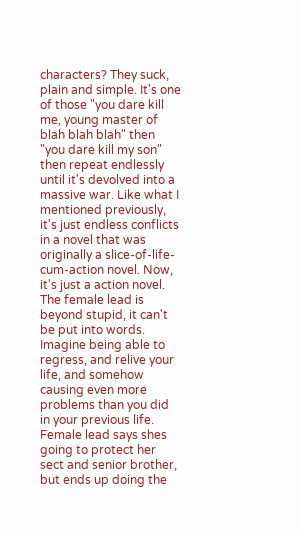characters? They suck, plain and simple. It's one of those "you dare kill me, young master of blah blah blah" then "you dare kill my son" then repeat endlessly until it's devolved into a massive war. Like what I mentioned previously, it's just endless conflicts in a novel that was originally a slice-of-life-cum-action novel. Now, it's just a action novel. The female lead is beyond stupid, it can't be put into words. Imagine being able to regress, and relive your life, and somehow causing even more problems than you did in your previous life. Female lead says shes going to protect her sect and senior brother, but ends up doing the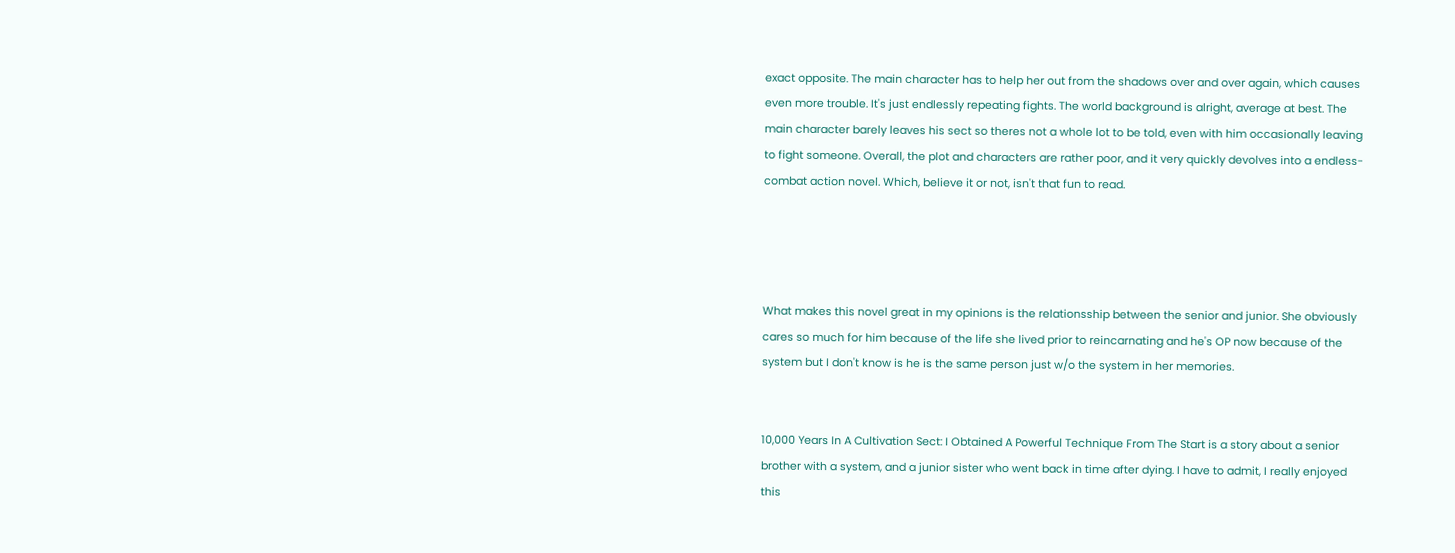exact opposite. The main character has to help her out from the shadows over and over again, which causes even more trouble. It's just endlessly repeating fights. The world background is alright, average at best. The main character barely leaves his sect so theres not a whole lot to be told, even with him occasionally leaving to fight someone. Overall, the plot and characters are rather poor, and it very quickly devolves into a endless-combat action novel. Which, believe it or not, isn't that fun to read.




What makes this novel great in my opinions is the relationsship between the senior and junior. She obviously cares so much for him because of the life she lived prior to reincarnating and he's OP now because of the system but I don't know is he is the same person just w/o the system in her memories.


10,000 Years In A Cultivation Sect: I Obtained A Powerful Technique From The Start is a story about a senior brother with a system, and a junior sister who went back in time after dying. I have to admit, I really enjoyed this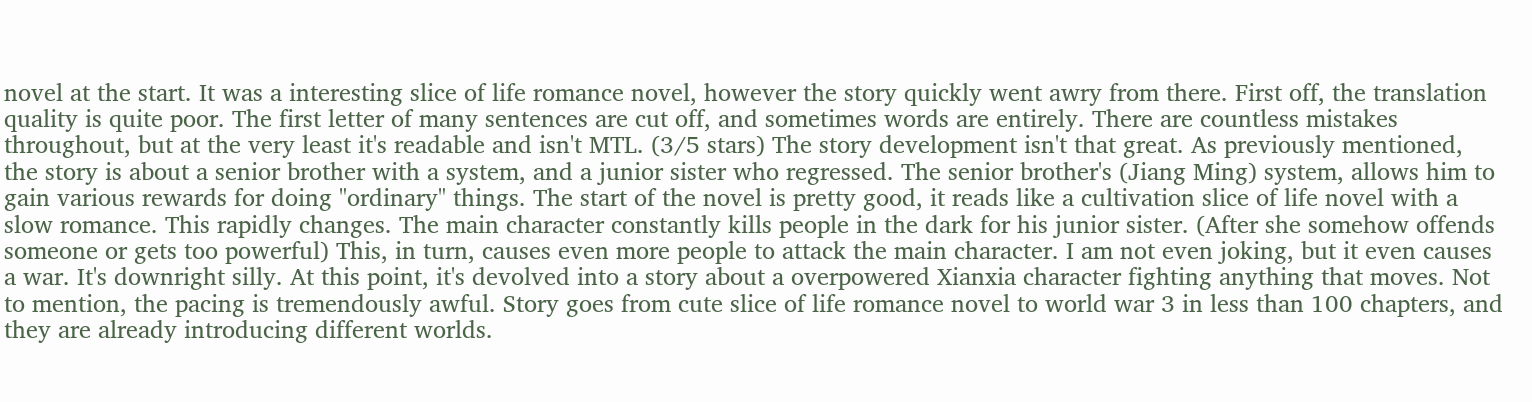novel at the start. It was a interesting slice of life romance novel, however the story quickly went awry from there. First off, the translation quality is quite poor. The first letter of many sentences are cut off, and sometimes words are entirely. There are countless mistakes throughout, but at the very least it's readable and isn't MTL. (3/5 stars) The story development isn't that great. As previously mentioned, the story is about a senior brother with a system, and a junior sister who regressed. The senior brother's (Jiang Ming) system, allows him to gain various rewards for doing "ordinary" things. The start of the novel is pretty good, it reads like a cultivation slice of life novel with a slow romance. This rapidly changes. The main character constantly kills people in the dark for his junior sister. (After she somehow offends someone or gets too powerful) This, in turn, causes even more people to attack the main character. I am not even joking, but it even causes a war. It's downright silly. At this point, it's devolved into a story about a overpowered Xianxia character fighting anything that moves. Not to mention, the pacing is tremendously awful. Story goes from cute slice of life romance novel to world war 3 in less than 100 chapters, and they are already introducing different worlds.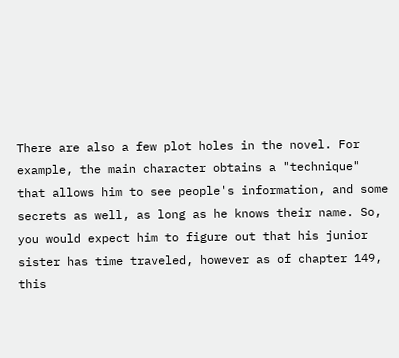There are also a few plot holes in the novel. For example, the main character obtains a "technique" that allows him to see people's information, and some secrets as well, as long as he knows their name. So, you would expect him to figure out that his junior sister has time traveled, however as of chapter 149, this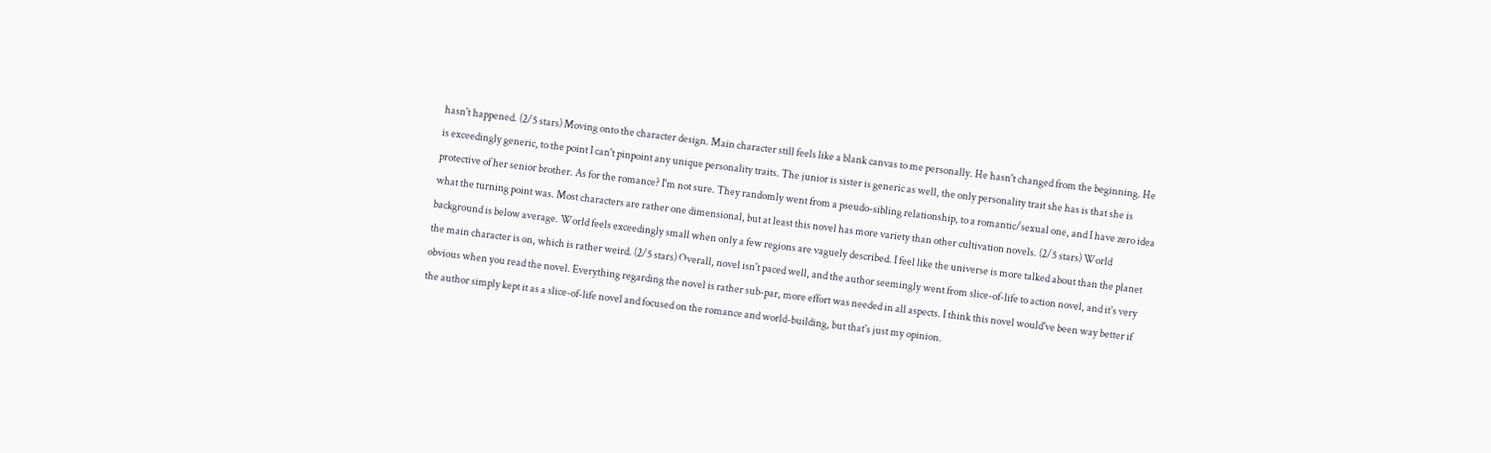hasn't happened. (2/5 stars) Moving onto the character design. Main character still feels like a blank canvas to me personally. He hasn't changed from the beginning. He is exceedingly generic, to the point I can't pinpoint any unique personality traits. The junior is sister is generic as well, the only personality trait she has is that she is protective of her senior brother. As for the romance? I'm not sure. They randomly went from a pseudo-sibling relationship, to a romantic/sexual one, and I have zero idea what the turning point was. Most characters are rather one dimensional, but at least this novel has more variety than other cultivation novels. (2/5 stars) World background is below average. World feels exceedingly small when only a few regions are vaguely described. I feel like the universe is more talked about than the planet the main character is on, which is rather weird. (2/5 stars) Overall, novel isn't paced well, and the author seemingly went from slice-of-life to action novel, and it's very obvious when you read the novel. Everything regarding the novel is rather sub-par, more effort was needed in all aspects. I think this novel would've been way better if the author simply kept it as a slice-of-life novel and focused on the romance and world-building, but that's just my opinion.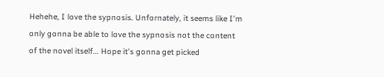Hehehe, I love the sypnosis. Unfornately, it seems like I'm only gonna be able to love the sypnosis not the content of the novel itself... Hope it's gonna get picked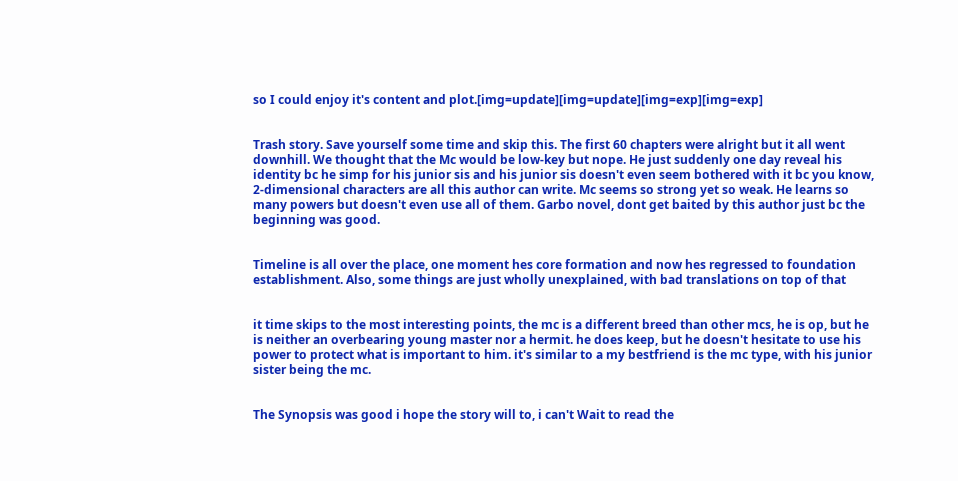so I could enjoy it's content and plot.[img=update][img=update][img=exp][img=exp]


Trash story. Save yourself some time and skip this. The first 60 chapters were alright but it all went downhill. We thought that the Mc would be low-key but nope. He just suddenly one day reveal his identity bc he simp for his junior sis and his junior sis doesn't even seem bothered with it bc you know, 2-dimensional characters are all this author can write. Mc seems so strong yet so weak. He learns so many powers but doesn't even use all of them. Garbo novel, dont get baited by this author just bc the beginning was good.


Timeline is all over the place, one moment hes core formation and now hes regressed to foundation establishment. Also, some things are just wholly unexplained, with bad translations on top of that


it time skips to the most interesting points, the mc is a different breed than other mcs, he is op, but he is neither an overbearing young master nor a hermit. he does keep, but he doesn't hesitate to use his power to protect what is important to him. it's similar to a my bestfriend is the mc type, with his junior sister being the mc.


The Synopsis was good i hope the story will to, i can't Wait to read the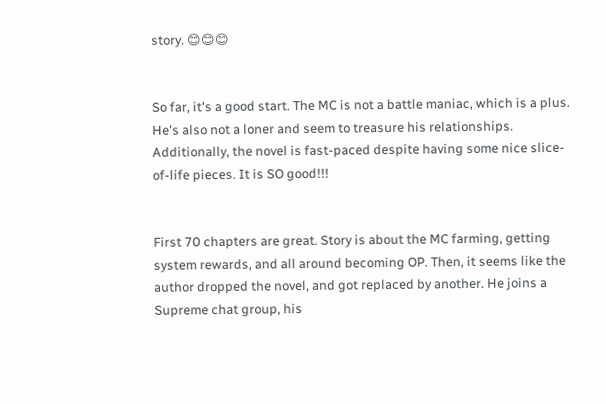story. 😊😊😊


So far, it's a good start. The MC is not a battle maniac, which is a plus. He's also not a loner and seem to treasure his relationships. Additionally, the novel is fast-paced despite having some nice slice-of-life pieces. It is SO good!!!


First 70 chapters are great. Story is about the MC farming, getting system rewards, and all around becoming OP. Then, it seems like the author dropped the novel, and got replaced by another. He joins a Supreme chat group, his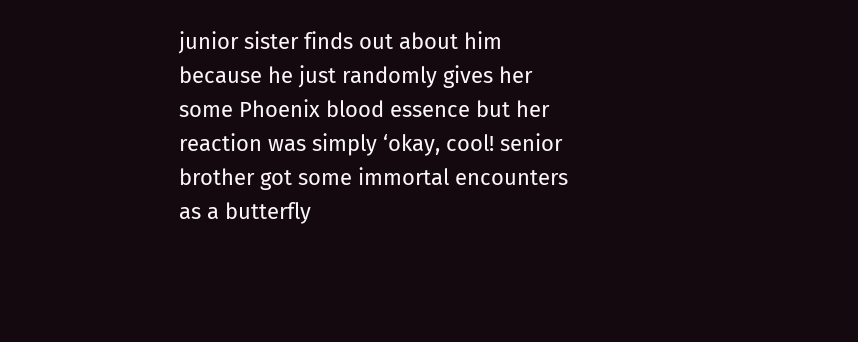junior sister finds out about him because he just randomly gives her some Phoenix blood essence but her reaction was simply ‘okay, cool! senior brother got some immortal encounters as a butterfly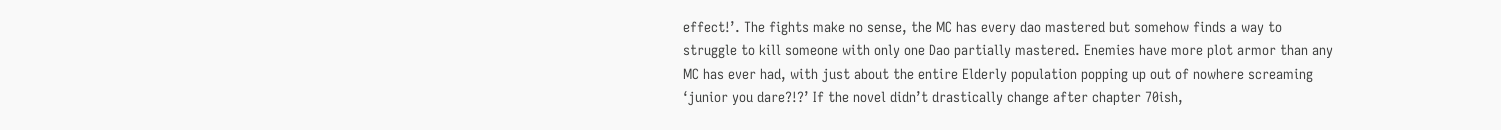effect!’. The fights make no sense, the MC has every dao mastered but somehow finds a way to struggle to kill someone with only one Dao partially mastered. Enemies have more plot armor than any MC has ever had, with just about the entire Elderly population popping up out of nowhere screaming ‘junior you dare?!?’ If the novel didn’t drastically change after chapter 70ish,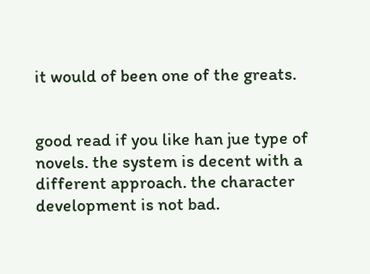it would of been one of the greats.


good read if you like han jue type of novels. the system is decent with a different approach. the character development is not bad.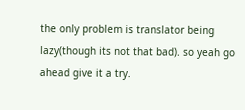the only problem is translator being lazy(though its not that bad). so yeah go ahead give it a try.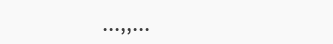...,,...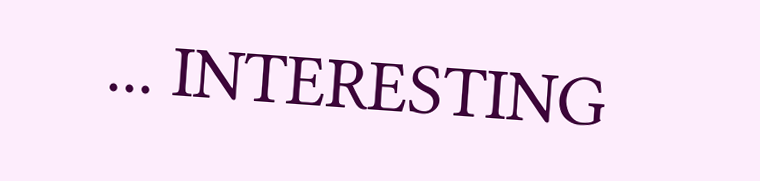... INTERESTING